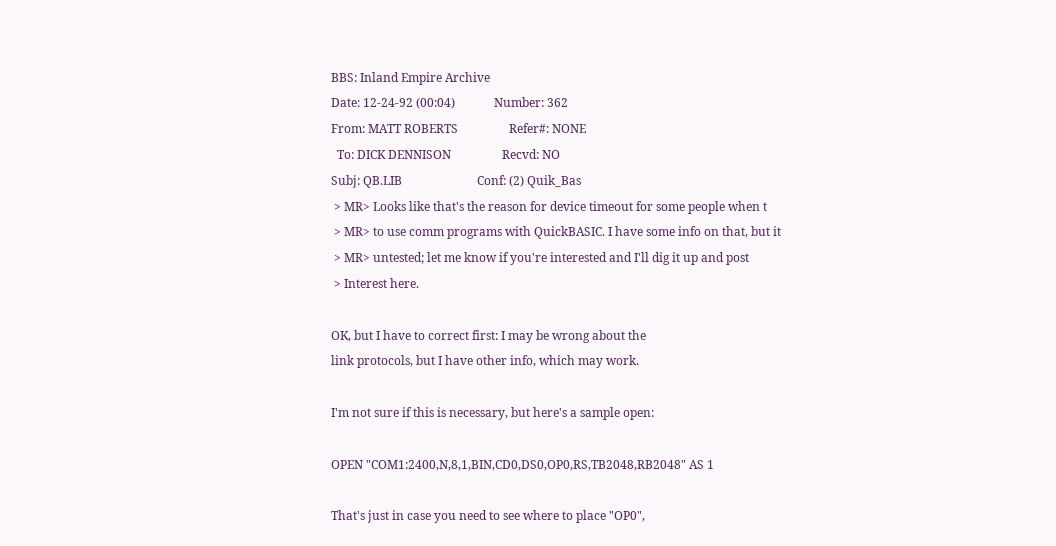BBS: Inland Empire Archive
Date: 12-24-92 (00:04)             Number: 362
From: MATT ROBERTS                 Refer#: NONE
  To: DICK DENNISON                 Recvd: NO
Subj: QB.LIB                         Conf: (2) Quik_Bas
 > MR> Looks like that's the reason for device timeout for some people when t
 > MR> to use comm programs with QuickBASIC. I have some info on that, but it
 > MR> untested; let me know if you're interested and I'll dig it up and post
 > Interest here.

OK, but I have to correct first: I may be wrong about the
link protocols, but I have other info, which may work.

I'm not sure if this is necessary, but here's a sample open:

OPEN "COM1:2400,N,8,1,BIN,CD0,DS0,OP0,RS,TB2048,RB2048" AS 1

That's just in case you need to see where to place "OP0",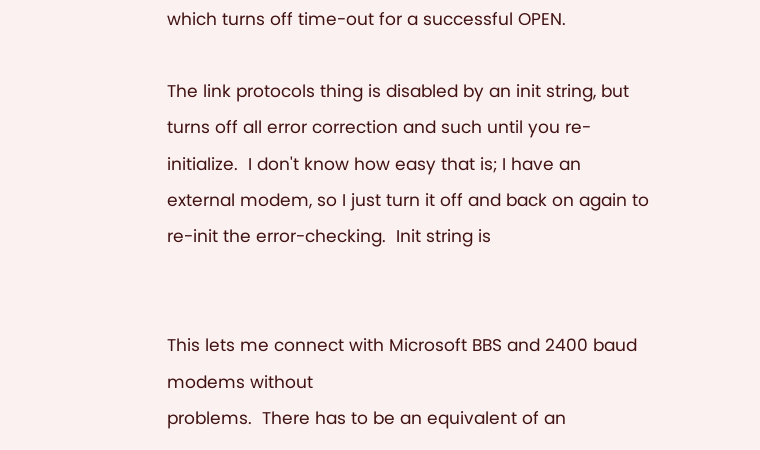which turns off time-out for a successful OPEN.

The link protocols thing is disabled by an init string, but
turns off all error correction and such until you re-
initialize.  I don't know how easy that is; I have an
external modem, so I just turn it off and back on again to
re-init the error-checking.  Init string is


This lets me connect with Microsoft BBS and 2400 baud modems without
problems.  There has to be an equivalent of an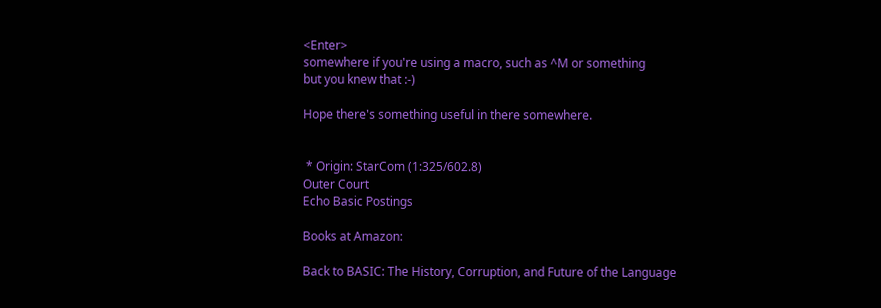<Enter>
somewhere if you're using a macro, such as ^M or something
but you knew that :-)

Hope there's something useful in there somewhere.


 * Origin: StarCom (1:325/602.8)
Outer Court
Echo Basic Postings

Books at Amazon:

Back to BASIC: The History, Corruption, and Future of the Language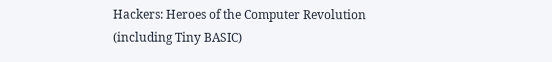Hackers: Heroes of the Computer Revolution (including Tiny BASIC)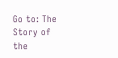Go to: The Story of the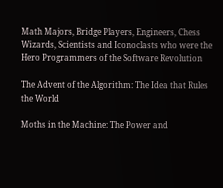Math Majors, Bridge Players, Engineers, Chess Wizards, Scientists and Iconoclasts who were the Hero Programmers of the Software Revolution

The Advent of the Algorithm: The Idea that Rules the World

Moths in the Machine: The Power and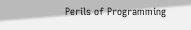Perils of Programming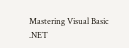Mastering Visual Basic .NET